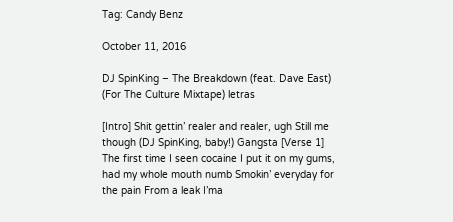Tag: Candy Benz

October 11, 2016

DJ SpinKing – The Breakdown (feat. Dave East) (For The Culture Mixtape) letras

[Intro] Shit gettin’ realer and realer, ugh Still me though (DJ SpinKing, baby!) Gangsta [Verse 1] The first time I seen cocaine I put it on my gums, had my whole mouth numb Smokin’ everyday for the pain From a leak I’ma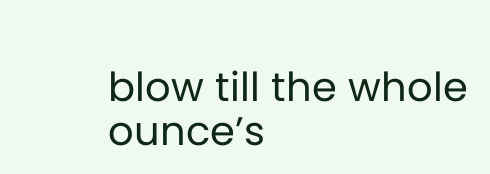blow till the whole ounce’s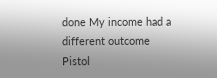done My income had a different outcome Pistol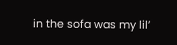in the sofa was my lil’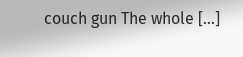couch gun The whole […]